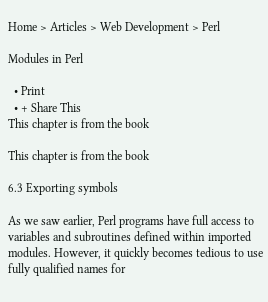Home > Articles > Web Development > Perl

Modules in Perl

  • Print
  • + Share This
This chapter is from the book

This chapter is from the book

6.3 Exporting symbols

As we saw earlier, Perl programs have full access to variables and subroutines defined within imported modules. However, it quickly becomes tedious to use fully qualified names for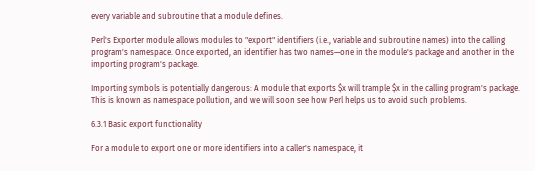every variable and subroutine that a module defines.

Perl's Exporter module allows modules to "export" identifiers (i.e., variable and subroutine names) into the calling program's namespace. Once exported, an identifier has two names—one in the module's package and another in the importing program's package.

Importing symbols is potentially dangerous: A module that exports $x will trample $x in the calling program's package. This is known as namespace pollution, and we will soon see how Perl helps us to avoid such problems.

6.3.1 Basic export functionality

For a module to export one or more identifiers into a caller's namespace, it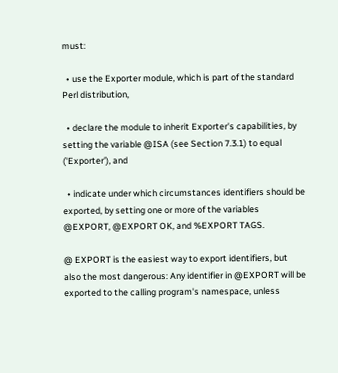must:

  • use the Exporter module, which is part of the standard Perl distribution,

  • declare the module to inherit Exporter's capabilities, by setting the variable @ISA (see Section 7.3.1) to equal ('Exporter'), and

  • indicate under which circumstances identifiers should be exported, by setting one or more of the variables @EXPORT, @EXPORT OK, and %EXPORT TAGS.

@ EXPORT is the easiest way to export identifiers, but also the most dangerous: Any identifier in @EXPORT will be exported to the calling program's namespace, unless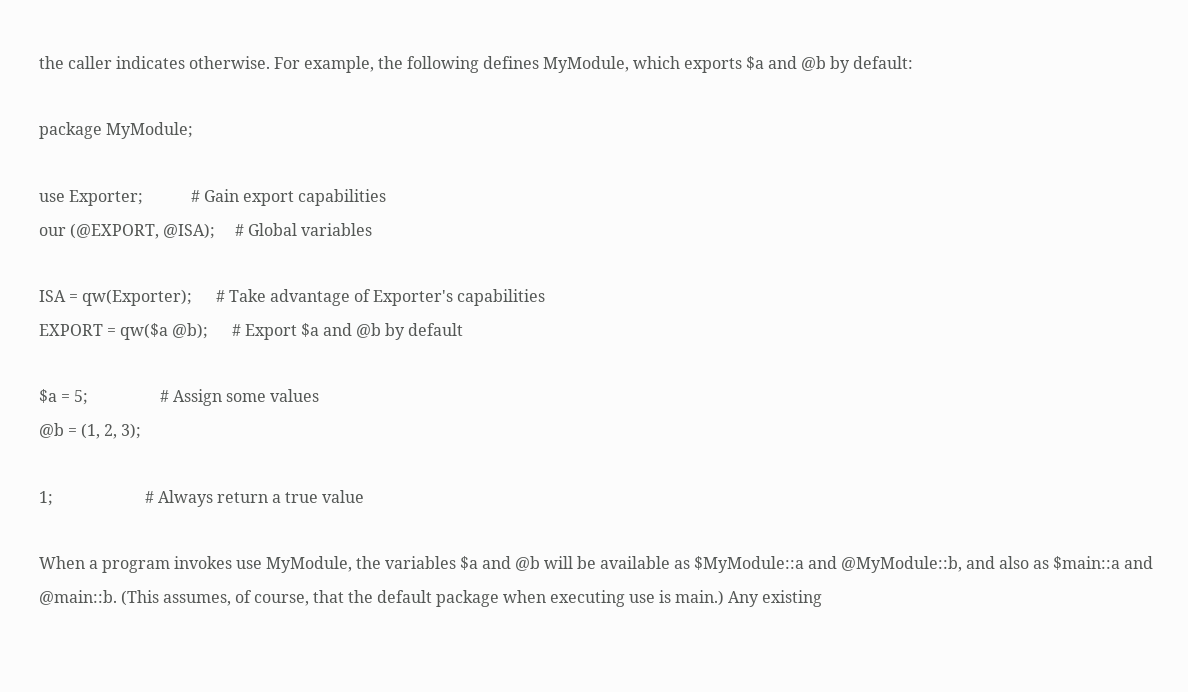the caller indicates otherwise. For example, the following defines MyModule, which exports $a and @b by default:

package MyModule;

use Exporter;            # Gain export capabilities
our (@EXPORT, @ISA);     # Global variables

ISA = qw(Exporter);      # Take advantage of Exporter's capabilities
EXPORT = qw($a @b);      # Export $a and @b by default

$a = 5;                  # Assign some values
@b = (1, 2, 3);

1;                       # Always return a true value

When a program invokes use MyModule, the variables $a and @b will be available as $MyModule::a and @MyModule::b, and also as $main::a and @main::b. (This assumes, of course, that the default package when executing use is main.) Any existing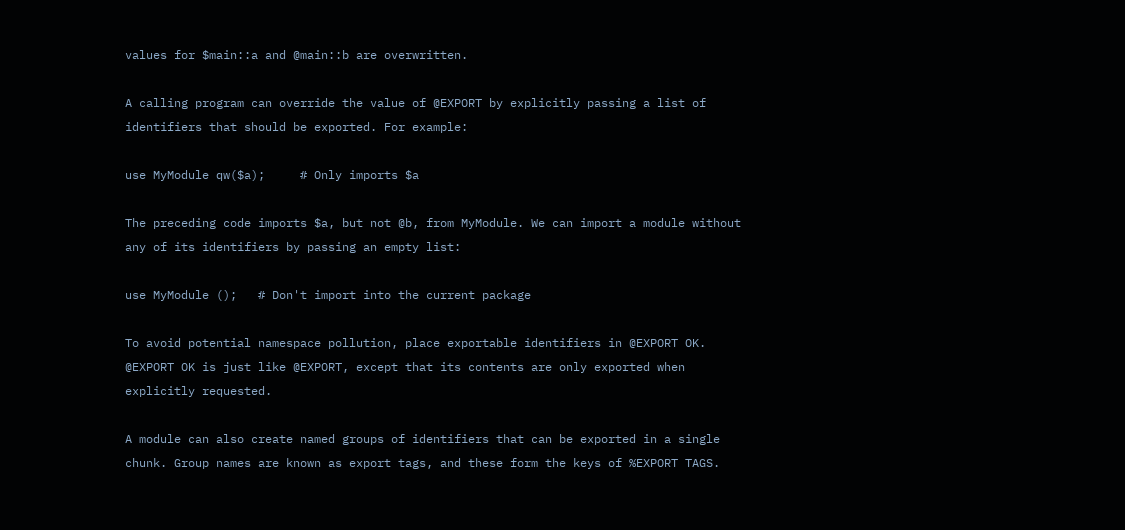values for $main::a and @main::b are overwritten.

A calling program can override the value of @EXPORT by explicitly passing a list of identifiers that should be exported. For example:

use MyModule qw($a);     # Only imports $a

The preceding code imports $a, but not @b, from MyModule. We can import a module without any of its identifiers by passing an empty list:

use MyModule ();   # Don't import into the current package

To avoid potential namespace pollution, place exportable identifiers in @EXPORT OK. @EXPORT OK is just like @EXPORT, except that its contents are only exported when explicitly requested.

A module can also create named groups of identifiers that can be exported in a single chunk. Group names are known as export tags, and these form the keys of %EXPORT TAGS.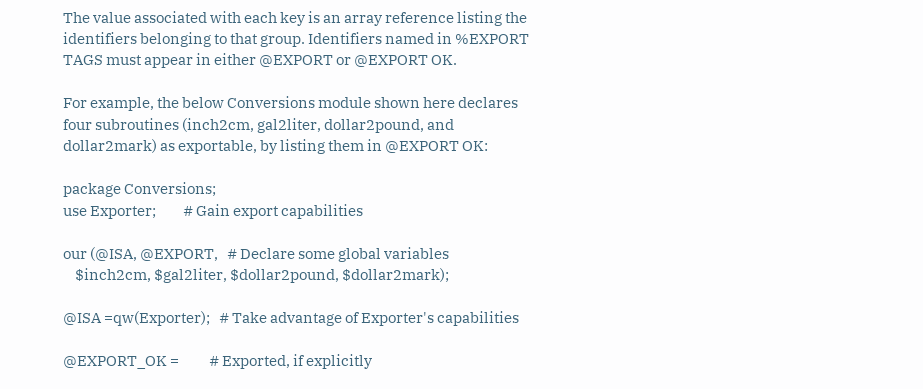The value associated with each key is an array reference listing the identifiers belonging to that group. Identifiers named in %EXPORT TAGS must appear in either @EXPORT or @EXPORT OK.

For example, the below Conversions module shown here declares four subroutines (inch2cm, gal2liter, dollar2pound, and dollar2mark) as exportable, by listing them in @EXPORT OK:

package Conversions;
use Exporter;         # Gain export capabilities

our (@ISA, @EXPORT,   # Declare some global variables
    $inch2cm, $gal2liter, $dollar2pound, $dollar2mark);

@ISA =qw(Exporter);   # Take advantage of Exporter's capabilities

@EXPORT_OK =          # Exported, if explicitly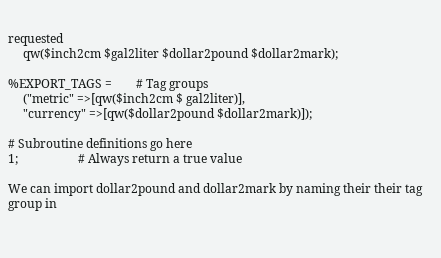requested
     qw($inch2cm $gal2liter $dollar2pound $dollar2mark);

%EXPORT_TAGS =        # Tag groups
     ("metric" =>[qw($inch2cm $ gal2liter)],
     "currency" =>[qw($dollar2pound $dollar2mark)]);

# Subroutine definitions go here
1;                    # Always return a true value

We can import dollar2pound and dollar2mark by naming their their tag group in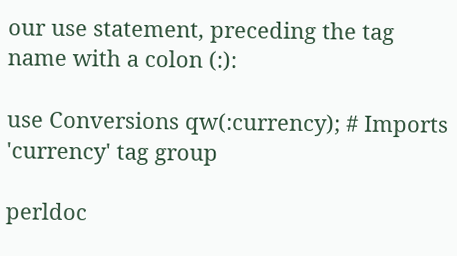our use statement, preceding the tag name with a colon (:):

use Conversions qw(:currency); # Imports 'currency' tag group

perldoc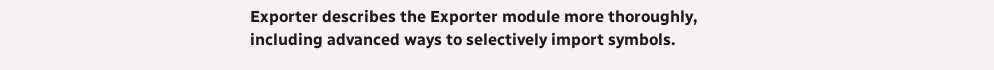Exporter describes the Exporter module more thoroughly, including advanced ways to selectively import symbols.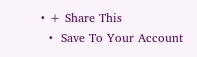• + Share This
  •  Save To Your Account